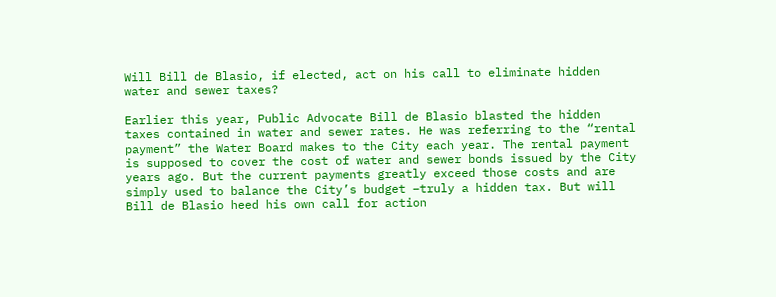Will Bill de Blasio, if elected, act on his call to eliminate hidden water and sewer taxes?

Earlier this year, Public Advocate Bill de Blasio blasted the hidden taxes contained in water and sewer rates. He was referring to the “rental payment” the Water Board makes to the City each year. The rental payment is supposed to cover the cost of water and sewer bonds issued by the City years ago. But the current payments greatly exceed those costs and are simply used to balance the City’s budget –truly a hidden tax. But will Bill de Blasio heed his own call for action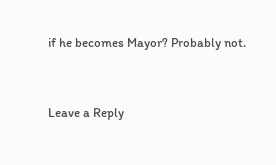if he becomes Mayor? Probably not.


Leave a Reply